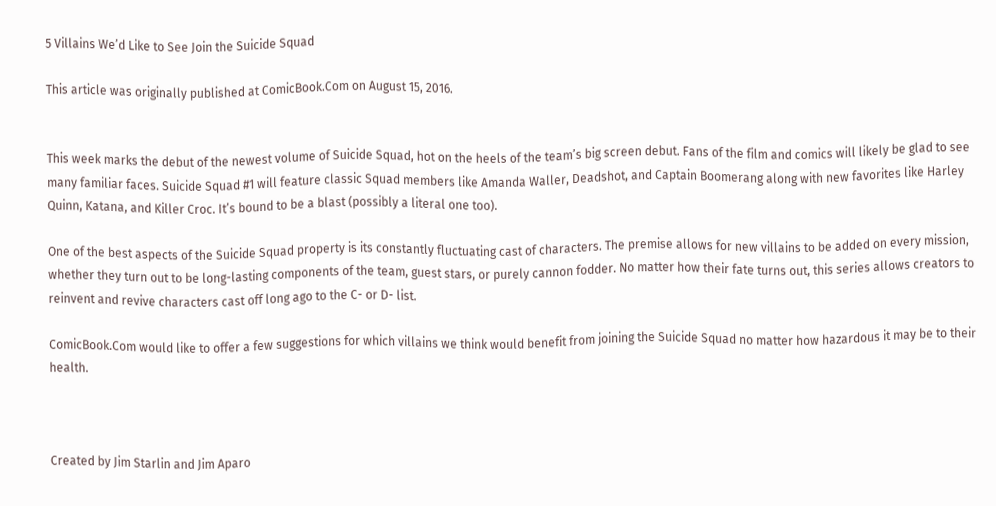5 Villains We’d Like to See Join the Suicide Squad

This article was originally published at ComicBook.Com on August 15, 2016.


This week marks the debut of the newest volume of Suicide Squad, hot on the heels of the team’s big screen debut. Fans of the film and comics will likely be glad to see many familiar faces. Suicide Squad #1 will feature classic Squad members like Amanda Waller, Deadshot, and Captain Boomerang along with new favorites like Harley Quinn, Katana, and Killer Croc. It’s bound to be a blast (possibly a literal one too).

One of the best aspects of the Suicide Squad property is its constantly fluctuating cast of characters. The premise allows for new villains to be added on every mission, whether they turn out to be long-lasting components of the team, guest stars, or purely cannon fodder. No matter how their fate turns out, this series allows creators to reinvent and revive characters cast off long ago to the C- or D- list.

ComicBook.Com would like to offer a few suggestions for which villains we think would benefit from joining the Suicide Squad no matter how hazardous it may be to their health.



Created by Jim Starlin and Jim Aparo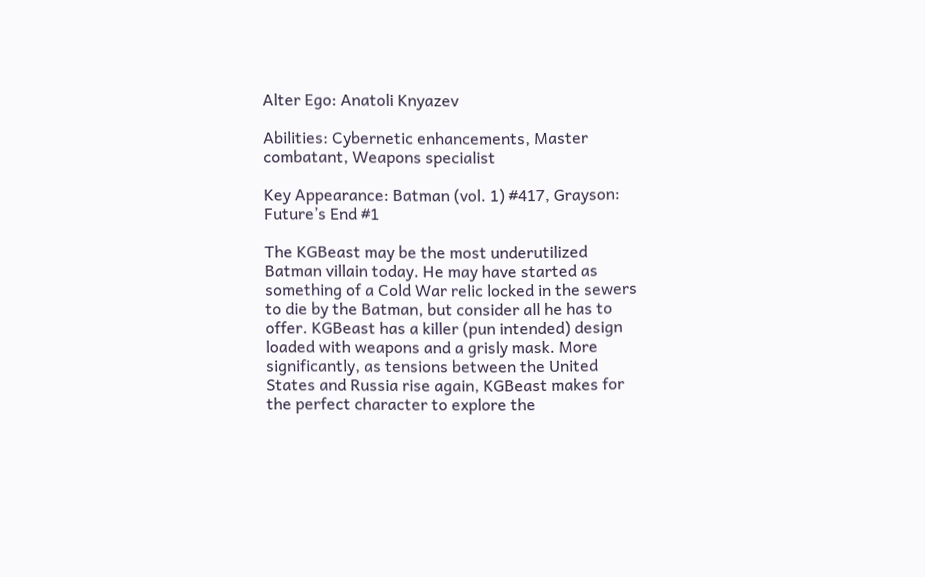Alter Ego: Anatoli Knyazev

Abilities: Cybernetic enhancements, Master combatant, Weapons specialist

Key Appearance: Batman (vol. 1) #417, Grayson: Future’s End #1

The KGBeast may be the most underutilized Batman villain today. He may have started as something of a Cold War relic locked in the sewers to die by the Batman, but consider all he has to offer. KGBeast has a killer (pun intended) design loaded with weapons and a grisly mask. More significantly, as tensions between the United States and Russia rise again, KGBeast makes for the perfect character to explore the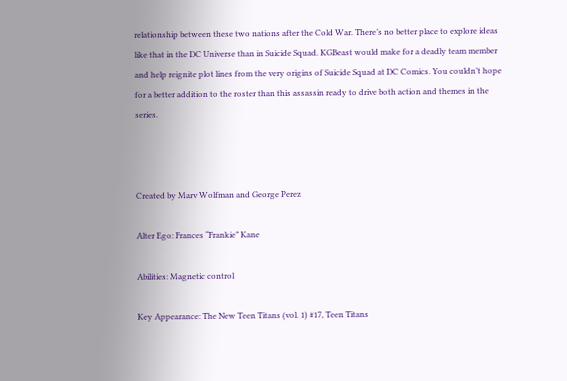relationship between these two nations after the Cold War. There’s no better place to explore ideas like that in the DC Universe than in Suicide Squad. KGBeast would make for a deadly team member and help reignite plot lines from the very origins of Suicide Squad at DC Comics. You couldn’t hope for a better addition to the roster than this assassin ready to drive both action and themes in the series.



Created by Marv Wolfman and George Perez

Alter Ego: Frances “Frankie” Kane

Abilities: Magnetic control

Key Appearance: The New Teen Titans (vol. 1) #17, Teen Titans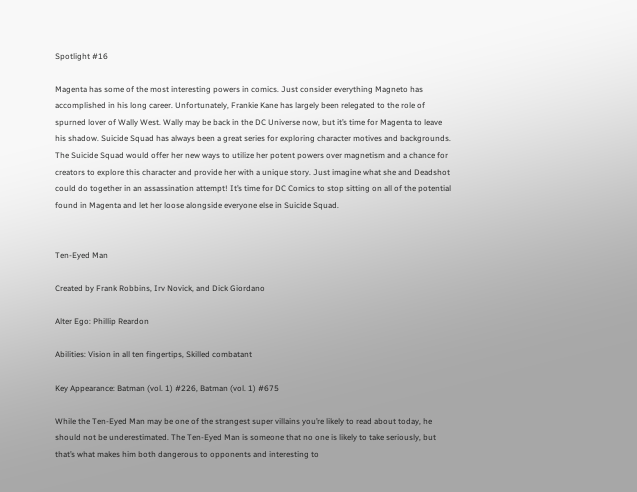Spotlight #16

Magenta has some of the most interesting powers in comics. Just consider everything Magneto has accomplished in his long career. Unfortunately, Frankie Kane has largely been relegated to the role of spurned lover of Wally West. Wally may be back in the DC Universe now, but it’s time for Magenta to leave his shadow. Suicide Squad has always been a great series for exploring character motives and backgrounds. The Suicide Squad would offer her new ways to utilize her potent powers over magnetism and a chance for creators to explore this character and provide her with a unique story. Just imagine what she and Deadshot could do together in an assassination attempt! It’s time for DC Comics to stop sitting on all of the potential found in Magenta and let her loose alongside everyone else in Suicide Squad.


Ten-Eyed Man

Created by Frank Robbins, Irv Novick, and Dick Giordano

Alter Ego: Phillip Reardon

Abilities: Vision in all ten fingertips, Skilled combatant

Key Appearance: Batman (vol. 1) #226, Batman (vol. 1) #675

While the Ten-Eyed Man may be one of the strangest super villains you’re likely to read about today, he should not be underestimated. The Ten-Eyed Man is someone that no one is likely to take seriously, but that’s what makes him both dangerous to opponents and interesting to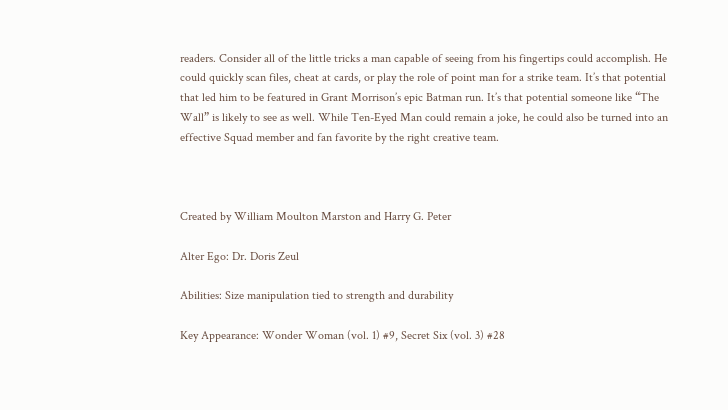readers. Consider all of the little tricks a man capable of seeing from his fingertips could accomplish. He could quickly scan files, cheat at cards, or play the role of point man for a strike team. It’s that potential that led him to be featured in Grant Morrison’s epic Batman run. It’s that potential someone like “The Wall” is likely to see as well. While Ten-Eyed Man could remain a joke, he could also be turned into an effective Squad member and fan favorite by the right creative team.



Created by William Moulton Marston and Harry G. Peter

Alter Ego: Dr. Doris Zeul

Abilities: Size manipulation tied to strength and durability

Key Appearance: Wonder Woman (vol. 1) #9, Secret Six (vol. 3) #28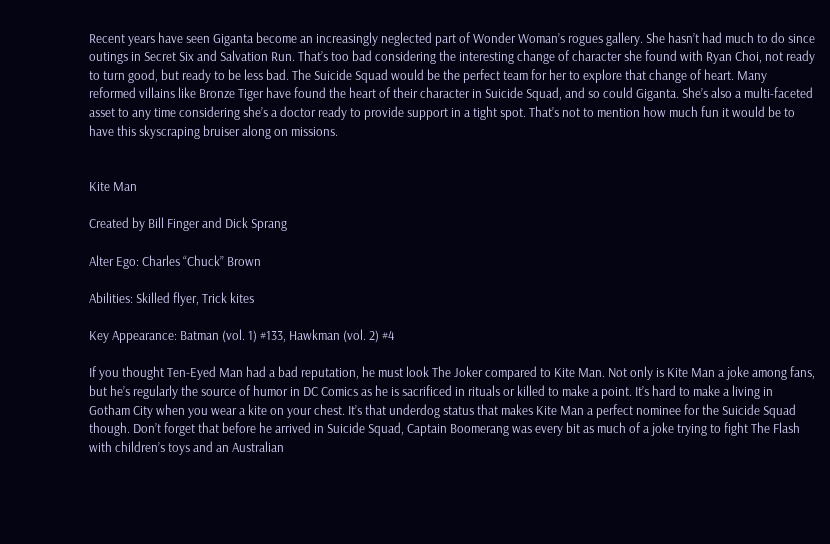Recent years have seen Giganta become an increasingly neglected part of Wonder Woman’s rogues gallery. She hasn’t had much to do since outings in Secret Six and Salvation Run. That’s too bad considering the interesting change of character she found with Ryan Choi, not ready to turn good, but ready to be less bad. The Suicide Squad would be the perfect team for her to explore that change of heart. Many reformed villains like Bronze Tiger have found the heart of their character in Suicide Squad, and so could Giganta. She’s also a multi-faceted asset to any time considering she’s a doctor ready to provide support in a tight spot. That’s not to mention how much fun it would be to have this skyscraping bruiser along on missions.


Kite Man

Created by Bill Finger and Dick Sprang

Alter Ego: Charles “Chuck” Brown

Abilities: Skilled flyer, Trick kites

Key Appearance: Batman (vol. 1) #133, Hawkman (vol. 2) #4

If you thought Ten-Eyed Man had a bad reputation, he must look The Joker compared to Kite Man. Not only is Kite Man a joke among fans, but he’s regularly the source of humor in DC Comics as he is sacrificed in rituals or killed to make a point. It’s hard to make a living in Gotham City when you wear a kite on your chest. It’s that underdog status that makes Kite Man a perfect nominee for the Suicide Squad though. Don’t forget that before he arrived in Suicide Squad, Captain Boomerang was every bit as much of a joke trying to fight The Flash with children’s toys and an Australian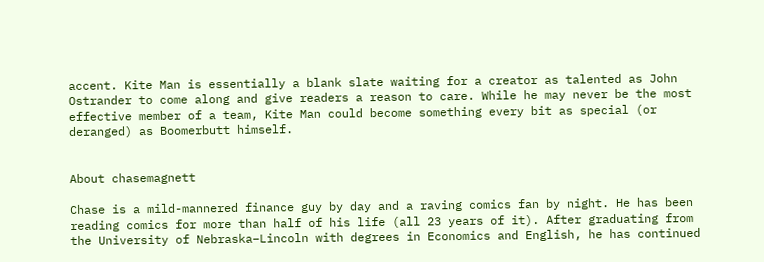accent. Kite Man is essentially a blank slate waiting for a creator as talented as John Ostrander to come along and give readers a reason to care. While he may never be the most effective member of a team, Kite Man could become something every bit as special (or deranged) as Boomerbutt himself.


About chasemagnett

Chase is a mild-mannered finance guy by day and a raving comics fan by night. He has been reading comics for more than half of his life (all 23 years of it). After graduating from the University of Nebraska–Lincoln with degrees in Economics and English, he has continued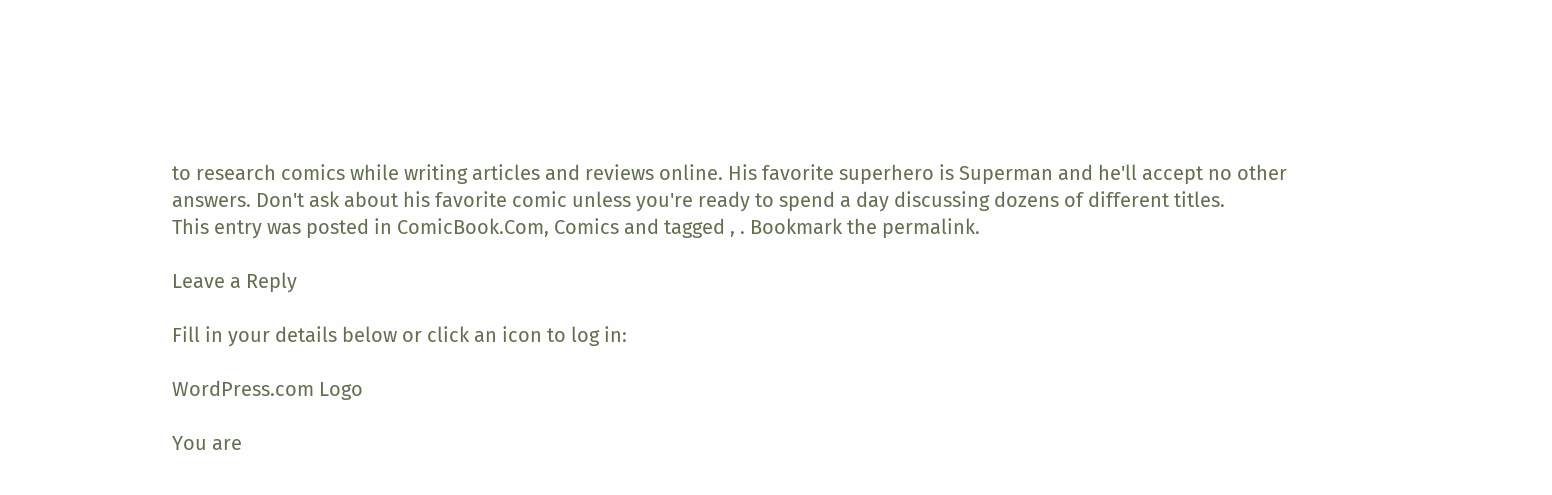to research comics while writing articles and reviews online. His favorite superhero is Superman and he'll accept no other answers. Don't ask about his favorite comic unless you're ready to spend a day discussing dozens of different titles.
This entry was posted in ComicBook.Com, Comics and tagged , . Bookmark the permalink.

Leave a Reply

Fill in your details below or click an icon to log in:

WordPress.com Logo

You are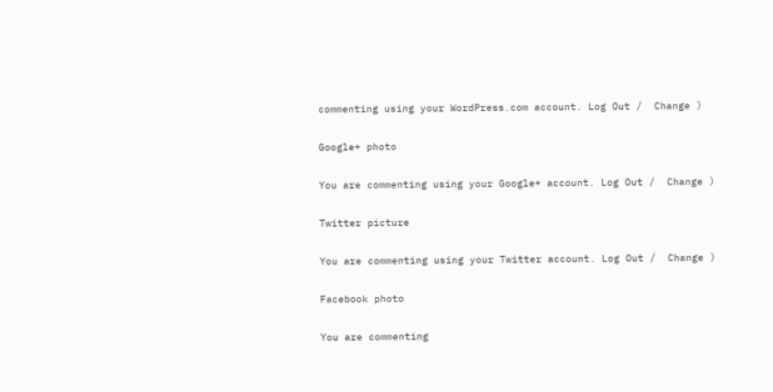commenting using your WordPress.com account. Log Out /  Change )

Google+ photo

You are commenting using your Google+ account. Log Out /  Change )

Twitter picture

You are commenting using your Twitter account. Log Out /  Change )

Facebook photo

You are commenting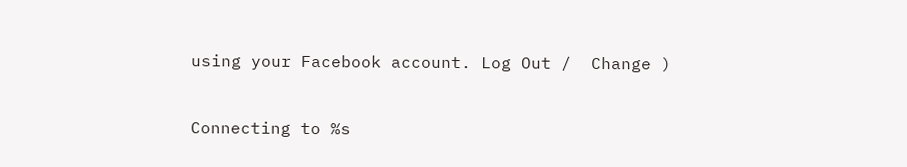using your Facebook account. Log Out /  Change )


Connecting to %s